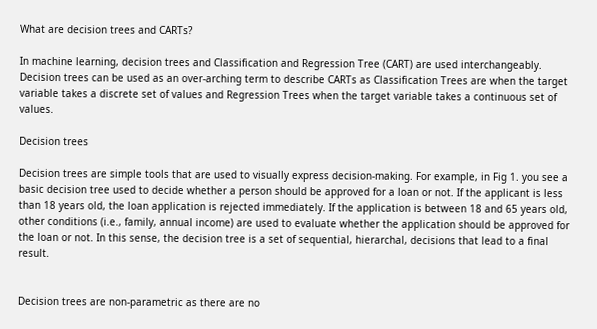What are decision trees and CARTs?

In machine learning, decision trees and Classification and Regression Tree (CART) are used interchangeably. Decision trees can be used as an over-arching term to describe CARTs as Classification Trees are when the target variable takes a discrete set of values and Regression Trees when the target variable takes a continuous set of values.

Decision trees

Decision trees are simple tools that are used to visually express decision-making. For example, in Fig 1. you see a basic decision tree used to decide whether a person should be approved for a loan or not. If the applicant is less than 18 years old, the loan application is rejected immediately. If the application is between 18 and 65 years old, other conditions (i.e., family, annual income) are used to evaluate whether the application should be approved for the loan or not. In this sense, the decision tree is a set of sequential, hierarchal, decisions that lead to a final result.


Decision trees are non-parametric as there are no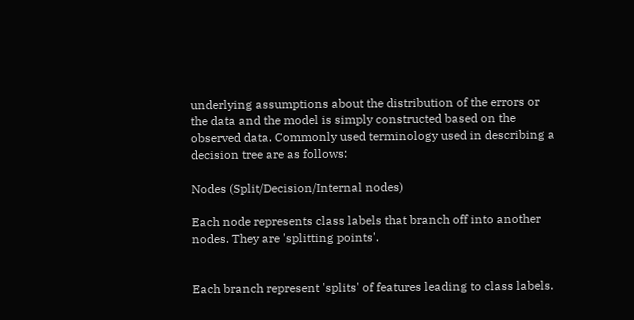underlying assumptions about the distribution of the errors or the data and the model is simply constructed based on the observed data. Commonly used terminology used in describing a decision tree are as follows:

Nodes (Split/Decision/Internal nodes)

Each node represents class labels that branch off into another nodes. They are 'splitting points'.


Each branch represent 'splits' of features leading to class labels.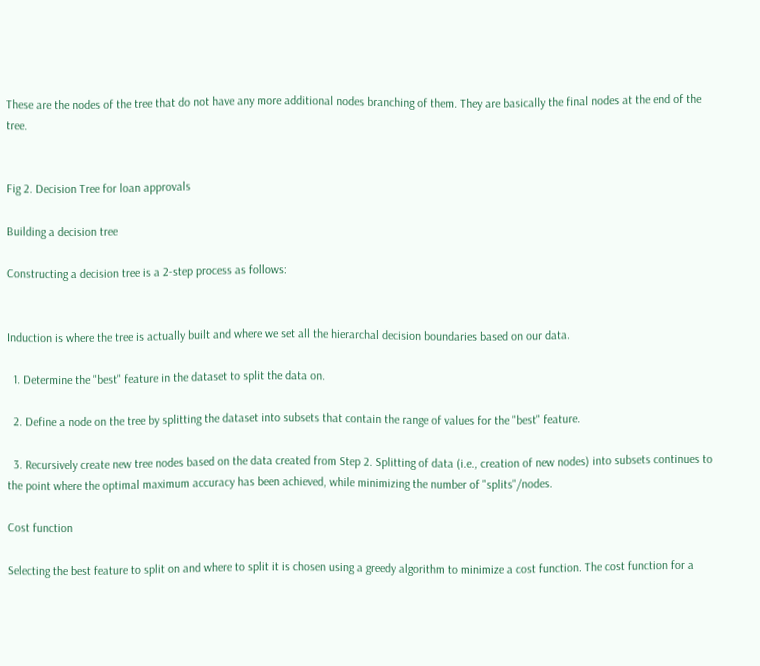These are the nodes of the tree that do not have any more additional nodes branching of them. They are basically the final nodes at the end of the tree.


Fig 2. Decision Tree for loan approvals

Building a decision tree

Constructing a decision tree is a 2-step process as follows:


Induction is where the tree is actually built and where we set all the hierarchal decision boundaries based on our data.

  1. Determine the "best" feature in the dataset to split the data on.

  2. Define a node on the tree by splitting the dataset into subsets that contain the range of values for the "best" feature.

  3. Recursively create new tree nodes based on the data created from Step 2. Splitting of data (i.e., creation of new nodes) into subsets continues to the point where the optimal maximum accuracy has been achieved, while minimizing the number of "splits"/nodes.

Cost function

Selecting the best feature to split on and where to split it is chosen using a greedy algorithm to minimize a cost function. The cost function for a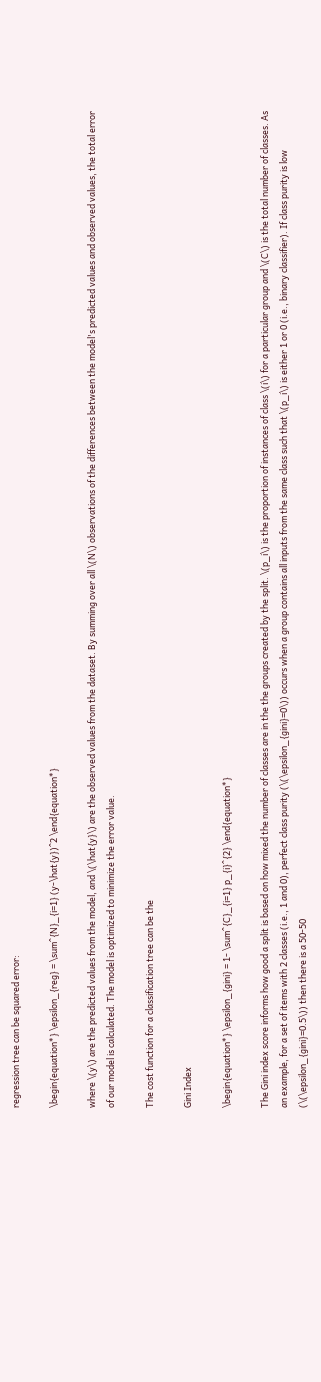regression tree can be squared error:

\begin{equation*} \epsilon_{reg} = \sum^{N}_{i=1} (y-\hat{y})^2 \end{equation*}

where \(y\) are the predicted values from the model, and \(\hat{y}\) are the observed values from the dataset. By summing over all \(N\) observations of the differences between the model's predicted values and observed values, the total error of our model is calculated. The model is optimized to minimize the error value.

The cost function for a classification tree can be the

Gini Index

\begin{equation*} \epsilon_{gini} = 1- \sum^{C}_{i=1} p_{i}^{2} \end{equation*}

The Gini index score informs how good a split is based on how mixed the number of classes are in the the groups created by the split. \(p_i\) is the proportion of instances of class \(i\) for a particular group and \(C\) is the total number of classes. As an example, for a set of items with 2 classes (i.e., 1 and 0), perfect class purity (\(\epsilon_{gini}=0\)) occurs when a group contains all inputs from the same class such that \(p_i\) is either 1 or 0 (i.e., binary classifier). If class purity is low (\(\epsilon_{gini}=0.5\)) then there is a 50-50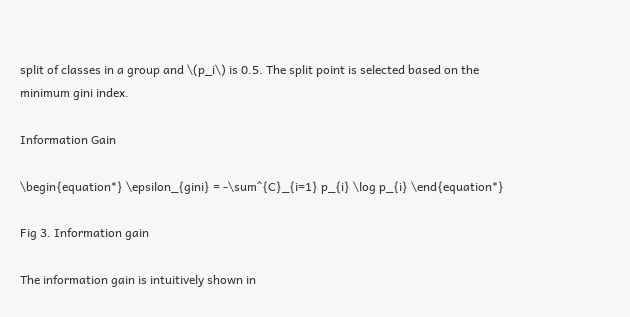split of classes in a group and \(p_i\) is 0.5. The split point is selected based on the minimum gini index.

Information Gain

\begin{equation*} \epsilon_{gini} = -\sum^{C}_{i=1} p_{i} \log p_{i} \end{equation*}

Fig 3. Information gain

The information gain is intuitively shown in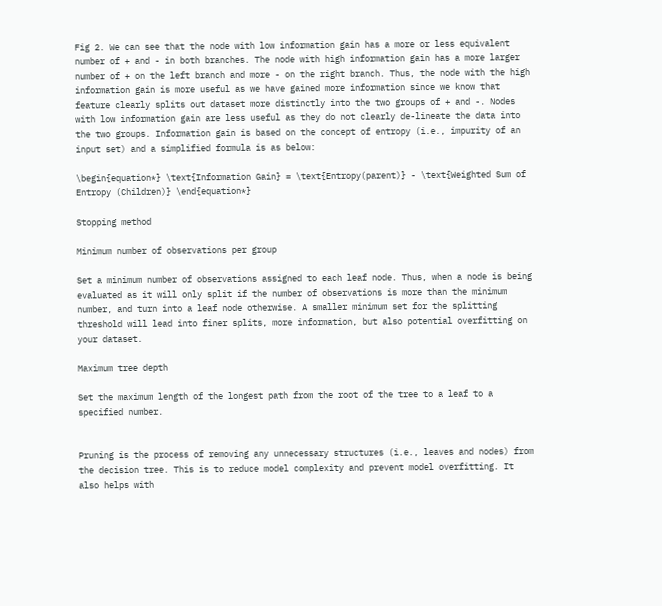Fig 2. We can see that the node with low information gain has a more or less equivalent number of + and - in both branches. The node with high information gain has a more larger number of + on the left branch and more - on the right branch. Thus, the node with the high information gain is more useful as we have gained more information since we know that feature clearly splits out dataset more distinctly into the two groups of + and -. Nodes with low information gain are less useful as they do not clearly de-lineate the data into the two groups. Information gain is based on the concept of entropy (i.e., impurity of an input set) and a simplified formula is as below:

\begin{equation*} \text{Information Gain} = \text{Entropy(parent)} - \text{Weighted Sum of Entropy (Children)} \end{equation*}

Stopping method

Minimum number of observations per group

Set a minimum number of observations assigned to each leaf node. Thus, when a node is being evaluated as it will only split if the number of observations is more than the minimum number, and turn into a leaf node otherwise. A smaller minimum set for the splitting threshold will lead into finer splits, more information, but also potential overfitting on your dataset.

Maximum tree depth

Set the maximum length of the longest path from the root of the tree to a leaf to a specified number.


Pruning is the process of removing any unnecessary structures (i.e., leaves and nodes) from the decision tree. This is to reduce model complexity and prevent model overfitting. It also helps with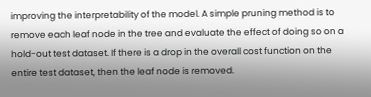improving the interpretability of the model. A simple pruning method is to remove each leaf node in the tree and evaluate the effect of doing so on a hold-out test dataset. If there is a drop in the overall cost function on the entire test dataset, then the leaf node is removed.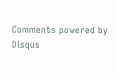Comments powered by Disqus